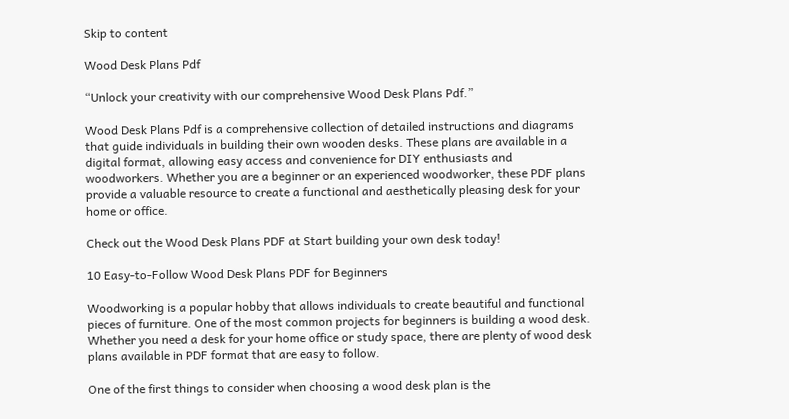Skip to content

Wood Desk Plans Pdf

“Unlock your creativity with our comprehensive Wood Desk Plans Pdf.”

Wood Desk Plans Pdf is a comprehensive collection of detailed instructions and diagrams that guide individuals in building their own wooden desks. These plans are available in a digital format, allowing easy access and convenience for DIY enthusiasts and woodworkers. Whether you are a beginner or an experienced woodworker, these PDF plans provide a valuable resource to create a functional and aesthetically pleasing desk for your home or office.

Check out the Wood Desk Plans PDF at Start building your own desk today!

10 Easy-to-Follow Wood Desk Plans PDF for Beginners

Woodworking is a popular hobby that allows individuals to create beautiful and functional pieces of furniture. One of the most common projects for beginners is building a wood desk. Whether you need a desk for your home office or study space, there are plenty of wood desk plans available in PDF format that are easy to follow.

One of the first things to consider when choosing a wood desk plan is the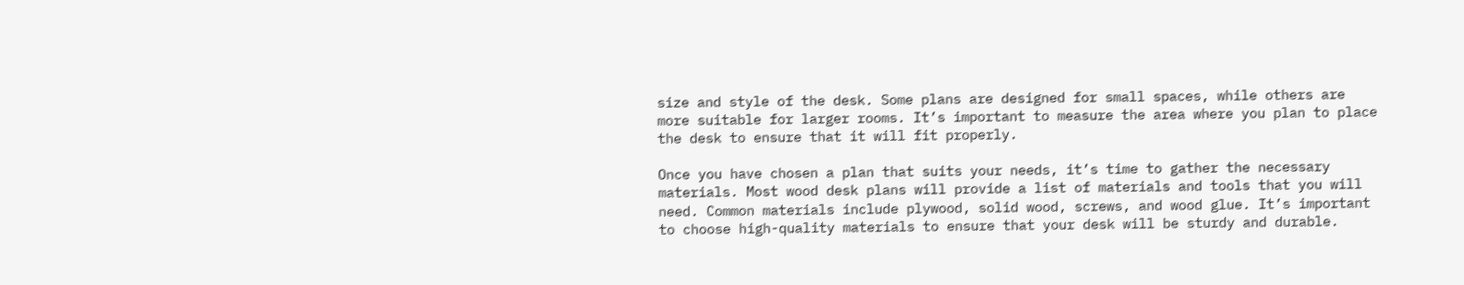size and style of the desk. Some plans are designed for small spaces, while others are more suitable for larger rooms. It’s important to measure the area where you plan to place the desk to ensure that it will fit properly.

Once you have chosen a plan that suits your needs, it’s time to gather the necessary materials. Most wood desk plans will provide a list of materials and tools that you will need. Common materials include plywood, solid wood, screws, and wood glue. It’s important to choose high-quality materials to ensure that your desk will be sturdy and durable.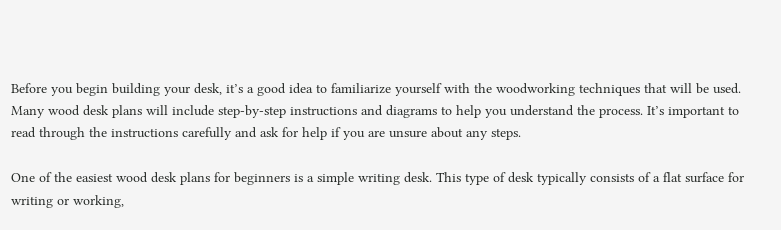Before you begin building your desk, it’s a good idea to familiarize yourself with the woodworking techniques that will be used. Many wood desk plans will include step-by-step instructions and diagrams to help you understand the process. It’s important to read through the instructions carefully and ask for help if you are unsure about any steps.

One of the easiest wood desk plans for beginners is a simple writing desk. This type of desk typically consists of a flat surface for writing or working,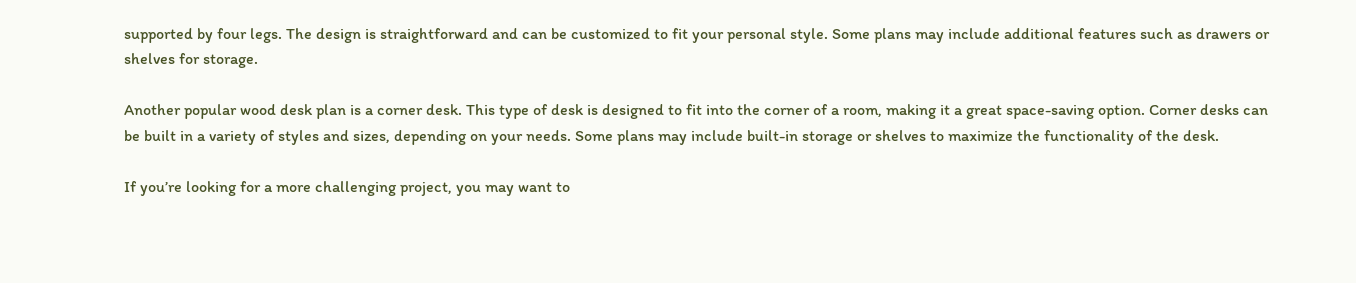supported by four legs. The design is straightforward and can be customized to fit your personal style. Some plans may include additional features such as drawers or shelves for storage.

Another popular wood desk plan is a corner desk. This type of desk is designed to fit into the corner of a room, making it a great space-saving option. Corner desks can be built in a variety of styles and sizes, depending on your needs. Some plans may include built-in storage or shelves to maximize the functionality of the desk.

If you’re looking for a more challenging project, you may want to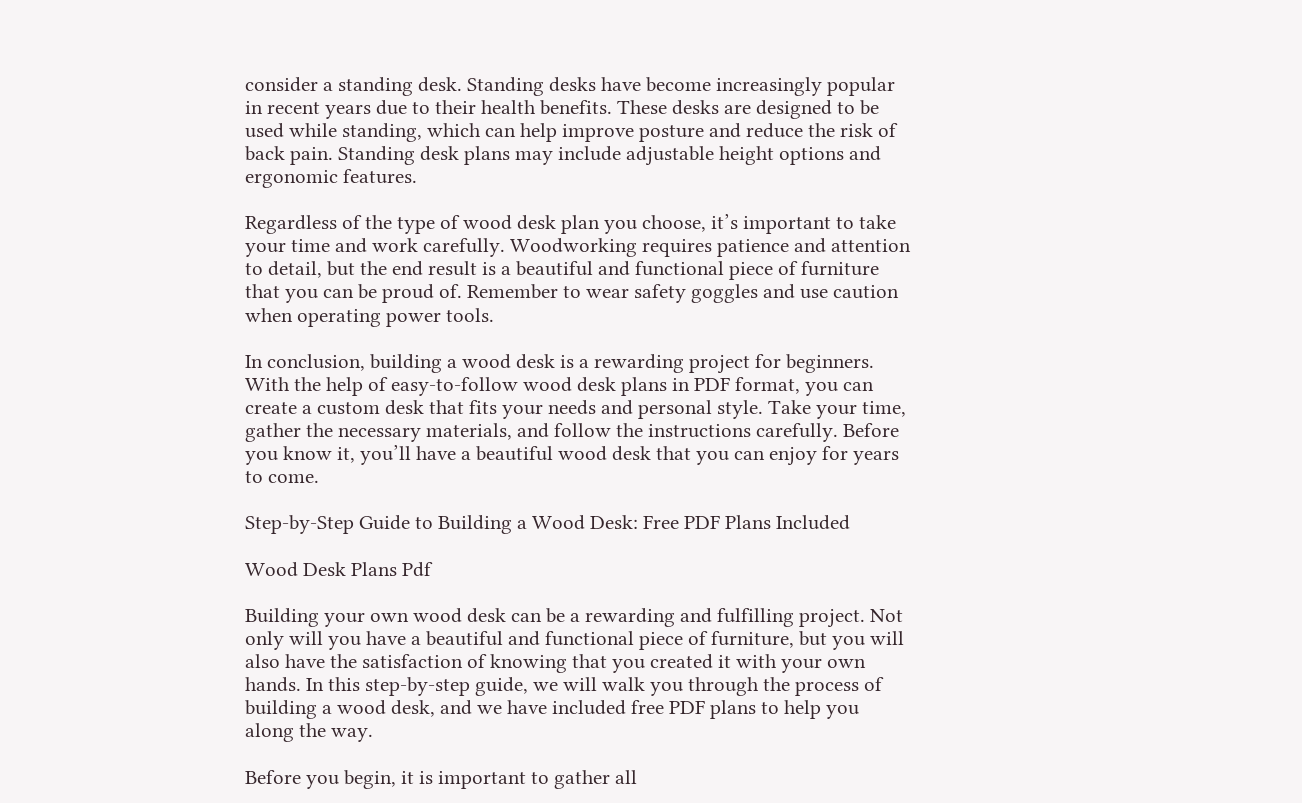consider a standing desk. Standing desks have become increasingly popular in recent years due to their health benefits. These desks are designed to be used while standing, which can help improve posture and reduce the risk of back pain. Standing desk plans may include adjustable height options and ergonomic features.

Regardless of the type of wood desk plan you choose, it’s important to take your time and work carefully. Woodworking requires patience and attention to detail, but the end result is a beautiful and functional piece of furniture that you can be proud of. Remember to wear safety goggles and use caution when operating power tools.

In conclusion, building a wood desk is a rewarding project for beginners. With the help of easy-to-follow wood desk plans in PDF format, you can create a custom desk that fits your needs and personal style. Take your time, gather the necessary materials, and follow the instructions carefully. Before you know it, you’ll have a beautiful wood desk that you can enjoy for years to come.

Step-by-Step Guide to Building a Wood Desk: Free PDF Plans Included

Wood Desk Plans Pdf

Building your own wood desk can be a rewarding and fulfilling project. Not only will you have a beautiful and functional piece of furniture, but you will also have the satisfaction of knowing that you created it with your own hands. In this step-by-step guide, we will walk you through the process of building a wood desk, and we have included free PDF plans to help you along the way.

Before you begin, it is important to gather all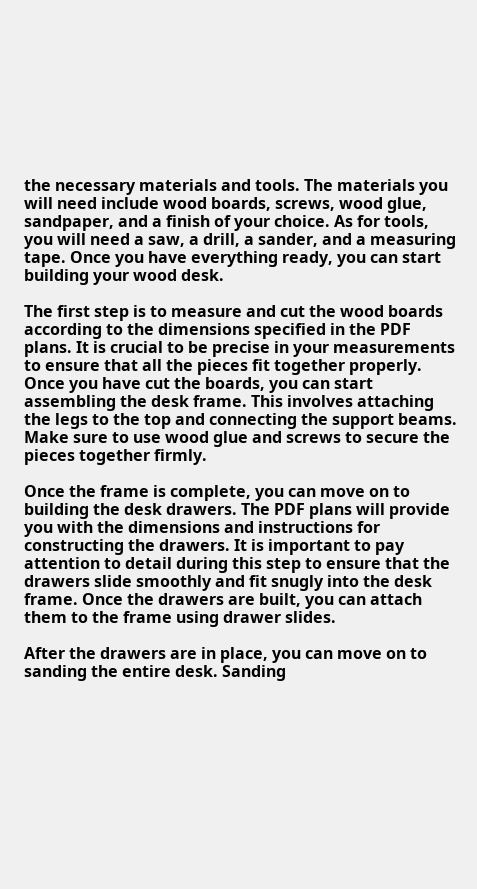the necessary materials and tools. The materials you will need include wood boards, screws, wood glue, sandpaper, and a finish of your choice. As for tools, you will need a saw, a drill, a sander, and a measuring tape. Once you have everything ready, you can start building your wood desk.

The first step is to measure and cut the wood boards according to the dimensions specified in the PDF plans. It is crucial to be precise in your measurements to ensure that all the pieces fit together properly. Once you have cut the boards, you can start assembling the desk frame. This involves attaching the legs to the top and connecting the support beams. Make sure to use wood glue and screws to secure the pieces together firmly.

Once the frame is complete, you can move on to building the desk drawers. The PDF plans will provide you with the dimensions and instructions for constructing the drawers. It is important to pay attention to detail during this step to ensure that the drawers slide smoothly and fit snugly into the desk frame. Once the drawers are built, you can attach them to the frame using drawer slides.

After the drawers are in place, you can move on to sanding the entire desk. Sanding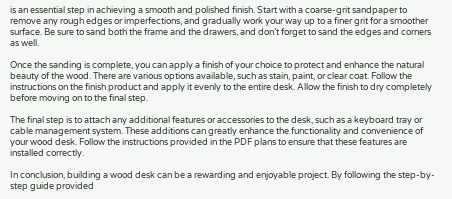is an essential step in achieving a smooth and polished finish. Start with a coarse-grit sandpaper to remove any rough edges or imperfections, and gradually work your way up to a finer grit for a smoother surface. Be sure to sand both the frame and the drawers, and don’t forget to sand the edges and corners as well.

Once the sanding is complete, you can apply a finish of your choice to protect and enhance the natural beauty of the wood. There are various options available, such as stain, paint, or clear coat. Follow the instructions on the finish product and apply it evenly to the entire desk. Allow the finish to dry completely before moving on to the final step.

The final step is to attach any additional features or accessories to the desk, such as a keyboard tray or cable management system. These additions can greatly enhance the functionality and convenience of your wood desk. Follow the instructions provided in the PDF plans to ensure that these features are installed correctly.

In conclusion, building a wood desk can be a rewarding and enjoyable project. By following the step-by-step guide provided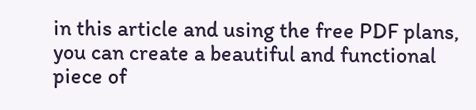in this article and using the free PDF plans, you can create a beautiful and functional piece of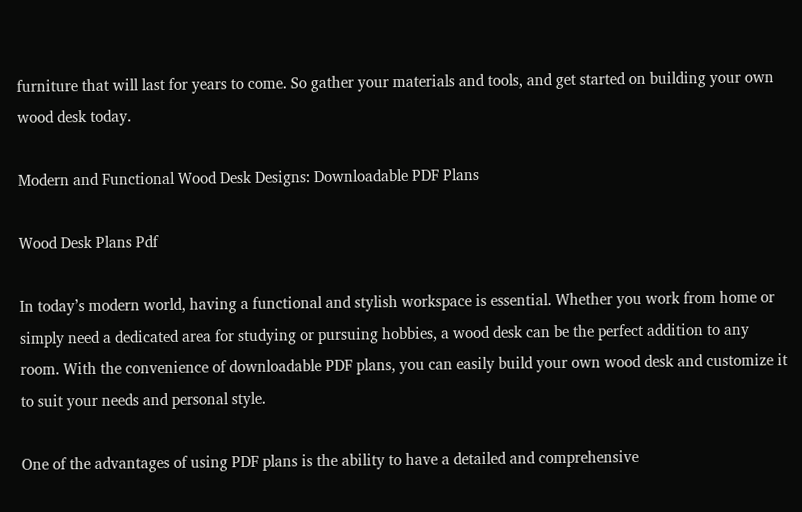furniture that will last for years to come. So gather your materials and tools, and get started on building your own wood desk today.

Modern and Functional Wood Desk Designs: Downloadable PDF Plans

Wood Desk Plans Pdf

In today’s modern world, having a functional and stylish workspace is essential. Whether you work from home or simply need a dedicated area for studying or pursuing hobbies, a wood desk can be the perfect addition to any room. With the convenience of downloadable PDF plans, you can easily build your own wood desk and customize it to suit your needs and personal style.

One of the advantages of using PDF plans is the ability to have a detailed and comprehensive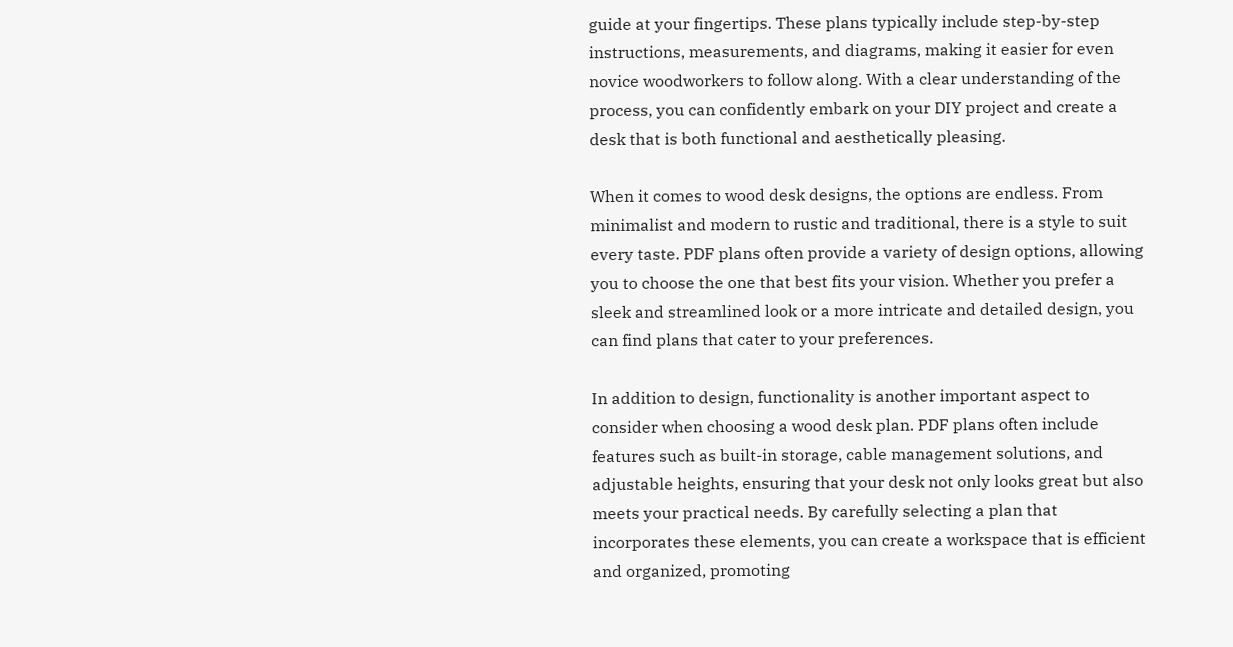guide at your fingertips. These plans typically include step-by-step instructions, measurements, and diagrams, making it easier for even novice woodworkers to follow along. With a clear understanding of the process, you can confidently embark on your DIY project and create a desk that is both functional and aesthetically pleasing.

When it comes to wood desk designs, the options are endless. From minimalist and modern to rustic and traditional, there is a style to suit every taste. PDF plans often provide a variety of design options, allowing you to choose the one that best fits your vision. Whether you prefer a sleek and streamlined look or a more intricate and detailed design, you can find plans that cater to your preferences.

In addition to design, functionality is another important aspect to consider when choosing a wood desk plan. PDF plans often include features such as built-in storage, cable management solutions, and adjustable heights, ensuring that your desk not only looks great but also meets your practical needs. By carefully selecting a plan that incorporates these elements, you can create a workspace that is efficient and organized, promoting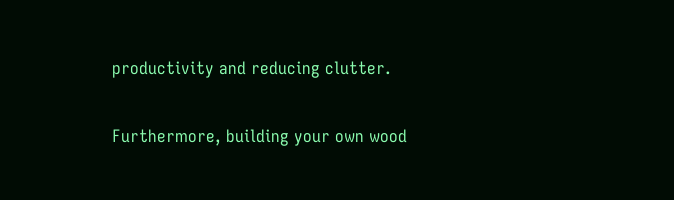productivity and reducing clutter.

Furthermore, building your own wood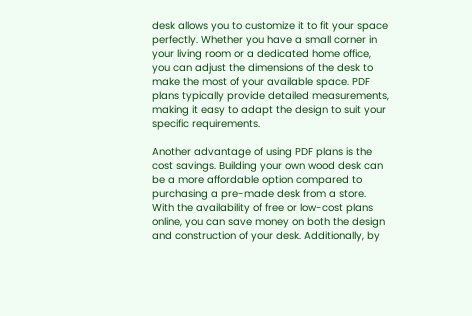desk allows you to customize it to fit your space perfectly. Whether you have a small corner in your living room or a dedicated home office, you can adjust the dimensions of the desk to make the most of your available space. PDF plans typically provide detailed measurements, making it easy to adapt the design to suit your specific requirements.

Another advantage of using PDF plans is the cost savings. Building your own wood desk can be a more affordable option compared to purchasing a pre-made desk from a store. With the availability of free or low-cost plans online, you can save money on both the design and construction of your desk. Additionally, by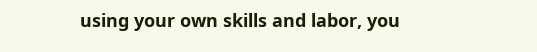using your own skills and labor, you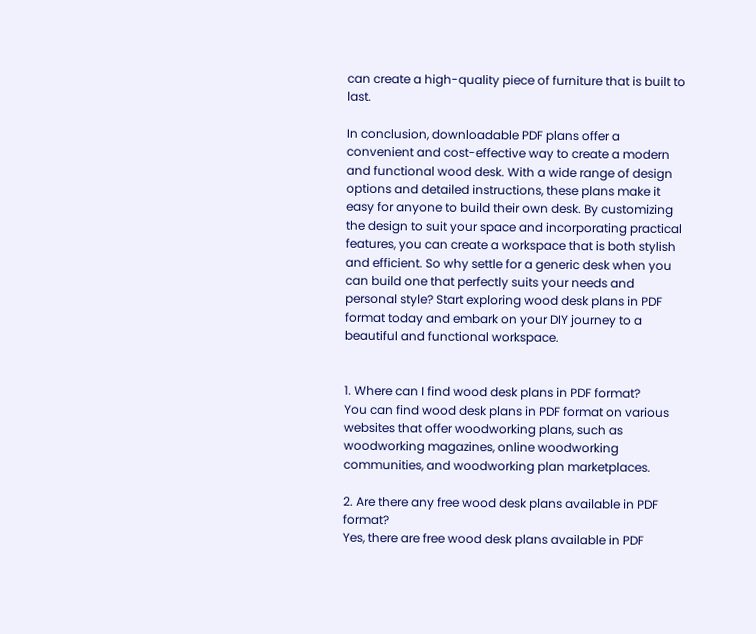can create a high-quality piece of furniture that is built to last.

In conclusion, downloadable PDF plans offer a convenient and cost-effective way to create a modern and functional wood desk. With a wide range of design options and detailed instructions, these plans make it easy for anyone to build their own desk. By customizing the design to suit your space and incorporating practical features, you can create a workspace that is both stylish and efficient. So why settle for a generic desk when you can build one that perfectly suits your needs and personal style? Start exploring wood desk plans in PDF format today and embark on your DIY journey to a beautiful and functional workspace.


1. Where can I find wood desk plans in PDF format?
You can find wood desk plans in PDF format on various websites that offer woodworking plans, such as woodworking magazines, online woodworking communities, and woodworking plan marketplaces.

2. Are there any free wood desk plans available in PDF format?
Yes, there are free wood desk plans available in PDF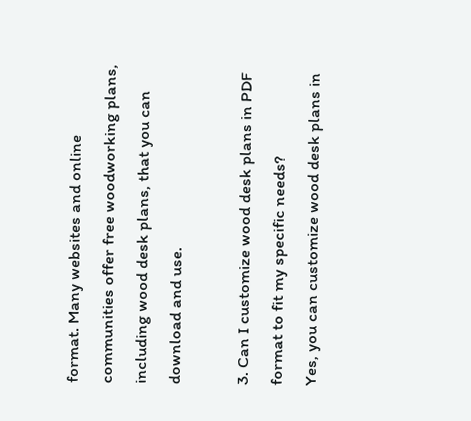format. Many websites and online communities offer free woodworking plans, including wood desk plans, that you can download and use.

3. Can I customize wood desk plans in PDF format to fit my specific needs?
Yes, you can customize wood desk plans in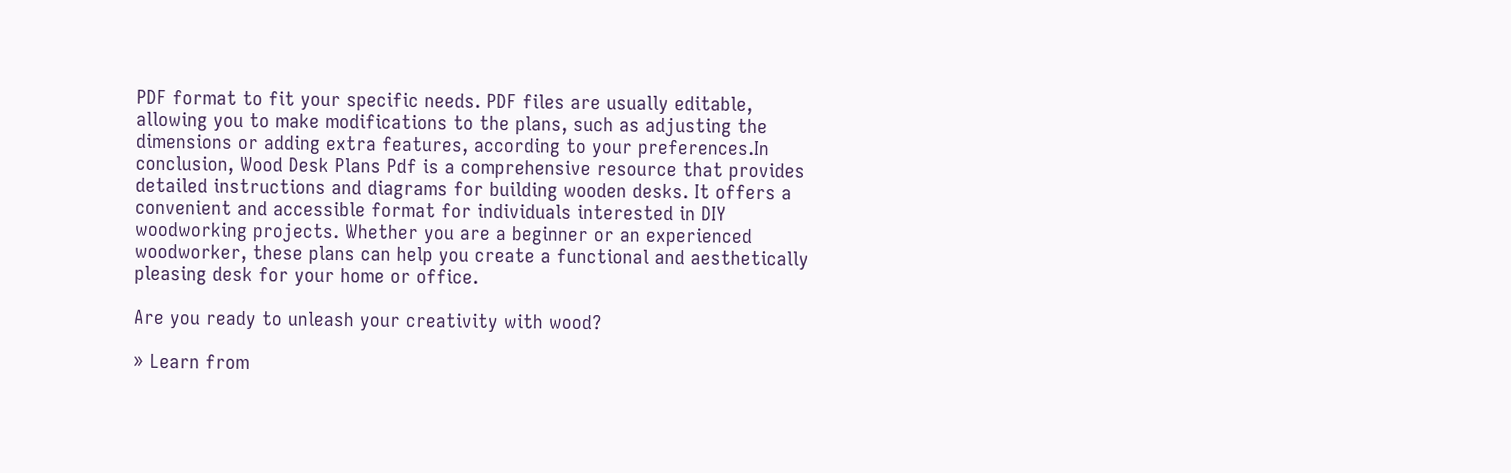PDF format to fit your specific needs. PDF files are usually editable, allowing you to make modifications to the plans, such as adjusting the dimensions or adding extra features, according to your preferences.In conclusion, Wood Desk Plans Pdf is a comprehensive resource that provides detailed instructions and diagrams for building wooden desks. It offers a convenient and accessible format for individuals interested in DIY woodworking projects. Whether you are a beginner or an experienced woodworker, these plans can help you create a functional and aesthetically pleasing desk for your home or office.

Are you ready to unleash your creativity with wood?

» Learn from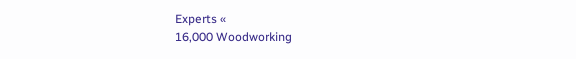Experts «
16,000 Woodworking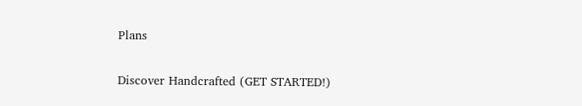Plans

Discover Handcrafted (GET STARTED!)